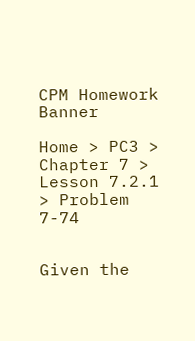CPM Homework Banner

Home > PC3 > Chapter 7 > Lesson 7.2.1 > Problem 7-74


Given the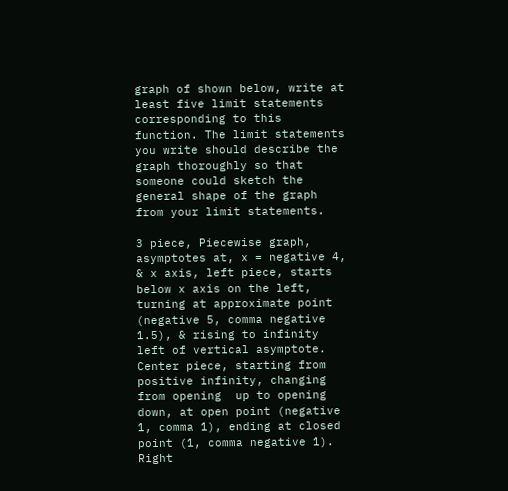graph of shown below, write at least five limit statements corresponding to this function. The limit statements you write should describe the graph thoroughly so that someone could sketch the general shape of the graph from your limit statements.

3 piece, Piecewise graph, asymptotes at, x = negative 4, & x axis, left piece, starts below x axis on the left, turning at approximate point (negative 5, comma negative 1.5), & rising to infinity left of vertical asymptote. Center piece, starting from positive infinity, changing from opening  up to opening down, at open point (negative 1, comma 1), ending at closed point (1, comma negative 1). Right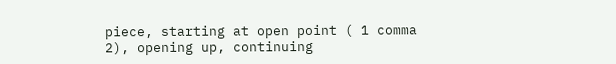piece, starting at open point ( 1 comma 2), opening up, continuing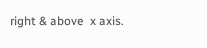right & above  x axis.